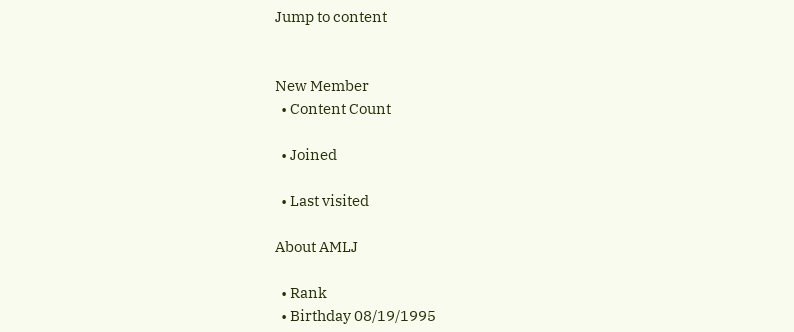Jump to content


New Member
  • Content Count

  • Joined

  • Last visited

About AMLJ

  • Rank
  • Birthday 08/19/1995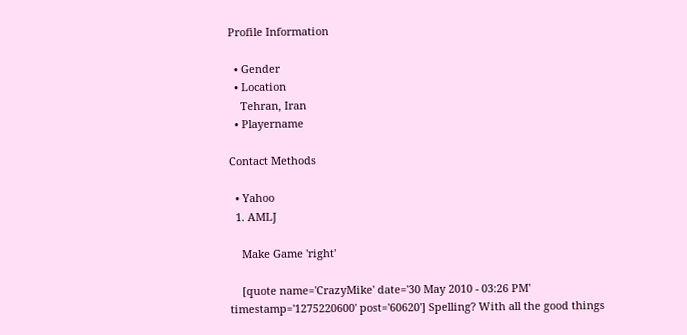Profile Information

  • Gender
  • Location
    Tehran, Iran
  • Playername

Contact Methods

  • Yahoo
  1. AMLJ

    Make Game 'right'

    [quote name='CrazyMike' date='30 May 2010 - 03:26 PM' timestamp='1275220600' post='60620'] Spelling? With all the good things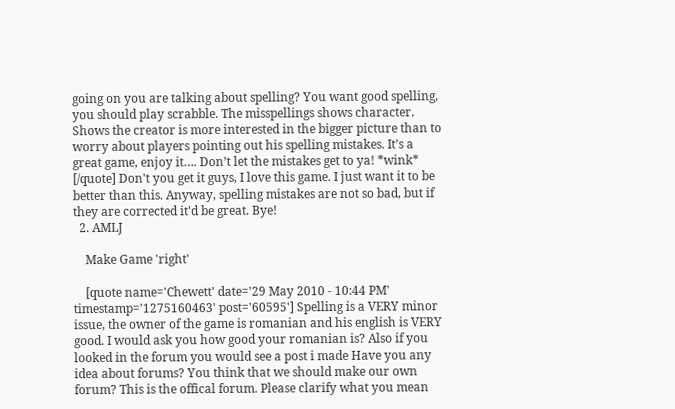going on you are talking about spelling? You want good spelling, you should play scrabble. The misspellings shows character. Shows the creator is more interested in the bigger picture than to worry about players pointing out his spelling mistakes. It’s a great game, enjoy it…. Don’t let the mistakes get to ya! *wink* [/quote] Don't you get it guys, I love this game. I just want it to be better than this. Anyway, spelling mistakes are not so bad, but if they are corrected it'd be great. Bye!
  2. AMLJ

    Make Game 'right'

    [quote name='Chewett' date='29 May 2010 - 10:44 PM' timestamp='1275160463' post='60595'] Spelling is a VERY minor issue, the owner of the game is romanian and his english is VERY good. I would ask you how good your romanian is? Also if you looked in the forum you would see a post i made Have you any idea about forums? You think that we should make our own forum? This is the offical forum. Please clarify what you mean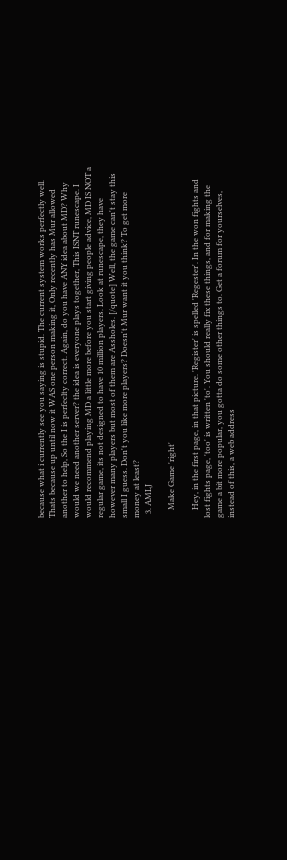because what i currently see you saying is stupid. The current system works perfectly well. Thats because up until now it WAS one person making it, Only recently has Mur allowed another to help, So the I is perfeclty correct. Again, do you have ANY idea about MD? Why would we need another server? the idea is everyone plays together, This ISNT runescape. I would recommend playing MD a little more before you start giving people advice, MD IS NOT a regular game, its not designed to have 10 million players. Look at runescape, they have however many players but most of them are Assholes. [/quote] Well, the game can't stay this small I guess. Don't you like more players? Doesn't Mur want it you think? To get more money at least?
  3. AMLJ

    Make Game 'right'

    Hey, in the first page, in that picture. 'Register' is spelled 'Regester'. In the won fights and lost fights page, 'too' is written 'to'. You should really fix these things, and for making the game a bit more popular, you gotta do some other things to. Get a forum for yourselves, instead of this, a web address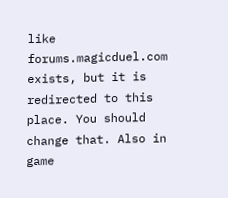like forums.magicduel.com exists, but it is redirected to this place. You should change that. Also in game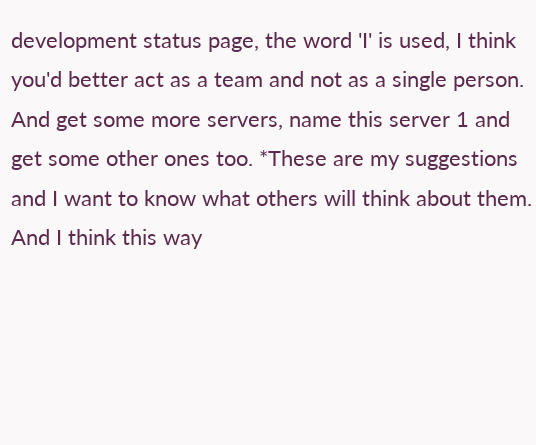development status page, the word 'I' is used, I think you'd better act as a team and not as a single person. And get some more servers, name this server 1 and get some other ones too. *These are my suggestions and I want to know what others will think about them. And I think this way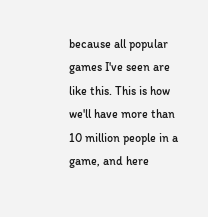because all popular games I've seen are like this. This is how we'll have more than 10 million people in a game, and here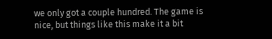we only got a couple hundred. The game is nice, but things like this make it a bit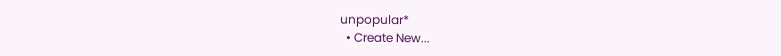unpopular*
  • Create New...